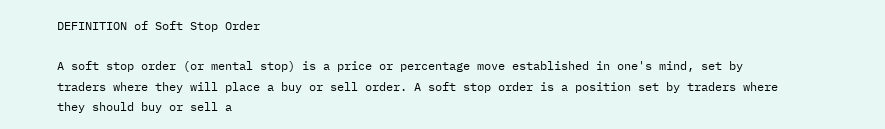DEFINITION of Soft Stop Order

A soft stop order (or mental stop) is a price or percentage move established in one's mind, set by traders where they will place a buy or sell order. A soft stop order is a position set by traders where they should buy or sell a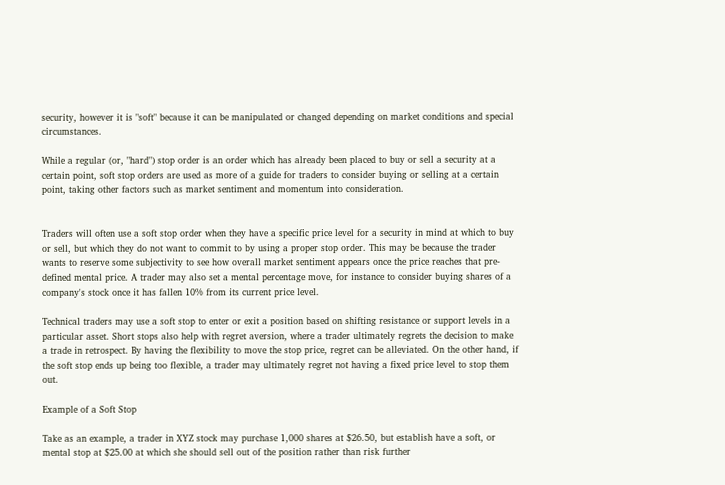security, however it is "soft" because it can be manipulated or changed depending on market conditions and special circumstances.

While a regular (or, "hard") stop order is an order which has already been placed to buy or sell a security at a certain point, soft stop orders are used as more of a guide for traders to consider buying or selling at a certain point, taking other factors such as market sentiment and momentum into consideration.


Traders will often use a soft stop order when they have a specific price level for a security in mind at which to buy or sell, but which they do not want to commit to by using a proper stop order. This may be because the trader wants to reserve some subjectivity to see how overall market sentiment appears once the price reaches that pre-defined mental price. A trader may also set a mental percentage move, for instance to consider buying shares of a company's stock once it has fallen 10% from its current price level.

Technical traders may use a soft stop to enter or exit a position based on shifting resistance or support levels in a particular asset. Short stops also help with regret aversion, where a trader ultimately regrets the decision to make a trade in retrospect. By having the flexibility to move the stop price, regret can be alleviated. On the other hand, if the soft stop ends up being too flexible, a trader may ultimately regret not having a fixed price level to stop them out.

Example of a Soft Stop

Take as an example, a trader in XYZ stock may purchase 1,000 shares at $26.50, but establish have a soft, or mental stop at $25.00 at which she should sell out of the position rather than risk further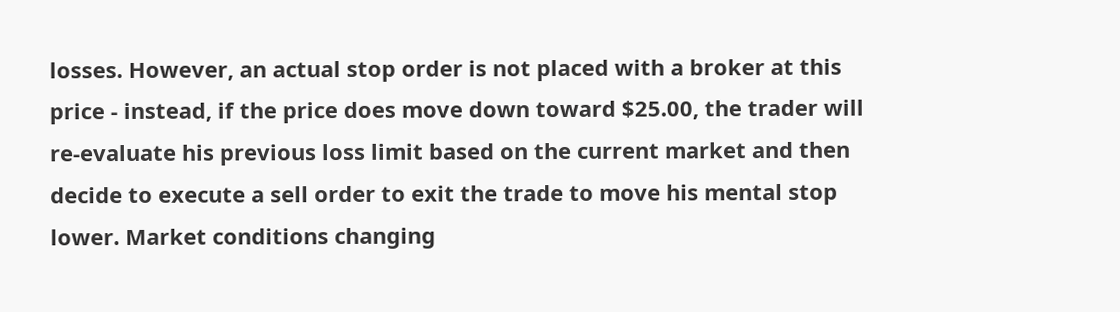losses. However, an actual stop order is not placed with a broker at this price - instead, if the price does move down toward $25.00, the trader will re-evaluate his previous loss limit based on the current market and then decide to execute a sell order to exit the trade to move his mental stop lower. Market conditions changing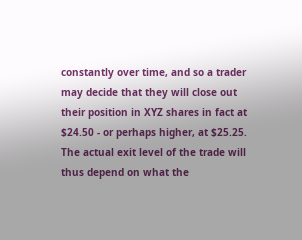constantly over time, and so a trader may decide that they will close out their position in XYZ shares in fact at $24.50 - or perhaps higher, at $25.25. The actual exit level of the trade will thus depend on what the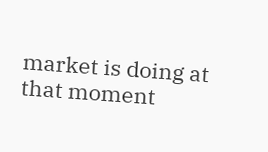market is doing at that moment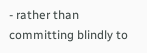- rather than committing blindly to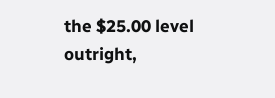the $25.00 level outright,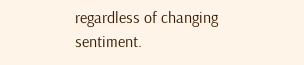regardless of changing sentiment.